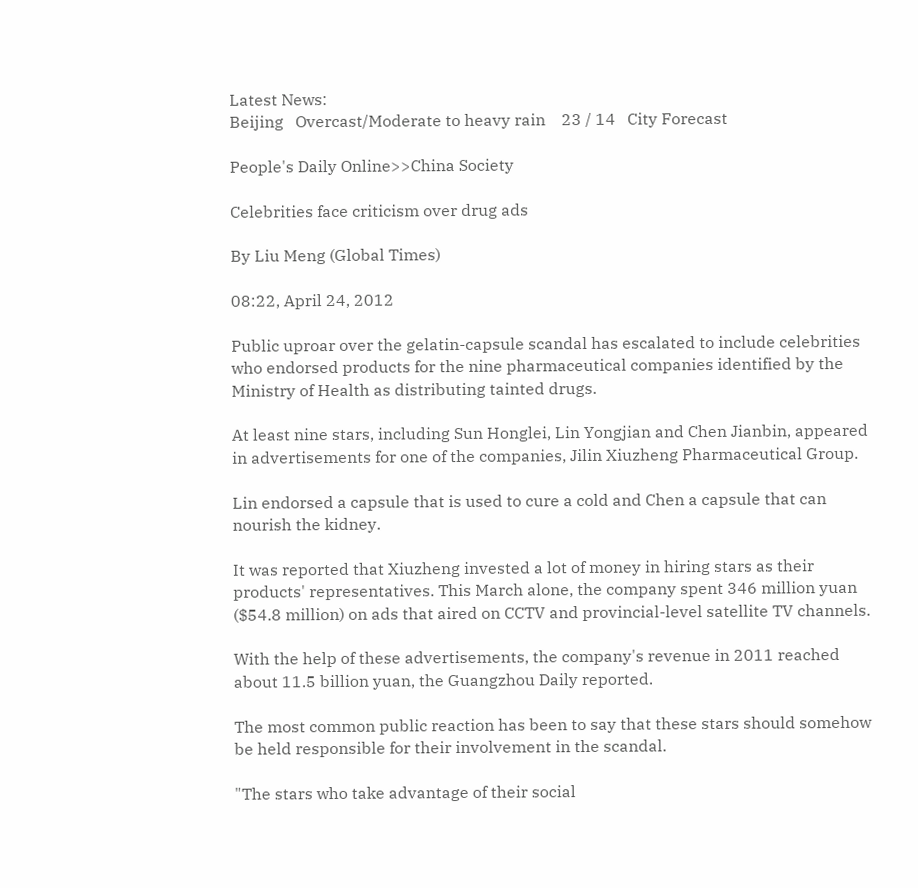Latest News:
Beijing   Overcast/Moderate to heavy rain    23 / 14   City Forecast

People's Daily Online>>China Society

Celebrities face criticism over drug ads

By Liu Meng (Global Times)

08:22, April 24, 2012

Public uproar over the gelatin-capsule scandal has escalated to include celebrities who endorsed products for the nine pharmaceutical companies identified by the Ministry of Health as distributing tainted drugs.

At least nine stars, including Sun Honglei, Lin Yongjian and Chen Jianbin, appeared in advertisements for one of the companies, Jilin Xiuzheng Pharmaceutical Group.

Lin endorsed a capsule that is used to cure a cold and Chen a capsule that can nourish the kidney.

It was reported that Xiuzheng invested a lot of money in hiring stars as their products' representatives. This March alone, the company spent 346 million yuan ($54.8 million) on ads that aired on CCTV and provincial-level satellite TV channels.

With the help of these advertisements, the company's revenue in 2011 reached about 11.5 billion yuan, the Guangzhou Daily reported.

The most common public reaction has been to say that these stars should somehow be held responsible for their involvement in the scandal.

"The stars who take advantage of their social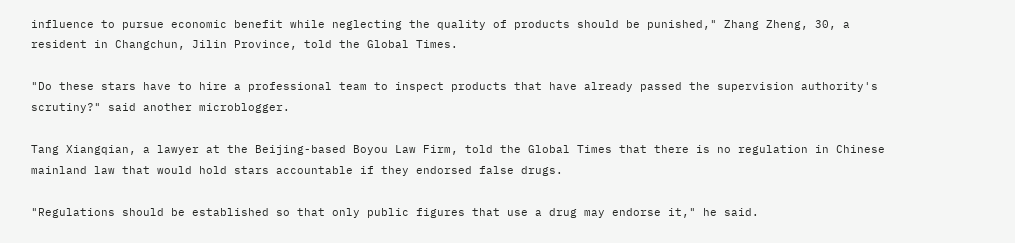influence to pursue economic benefit while neglecting the quality of products should be punished," Zhang Zheng, 30, a resident in Changchun, Jilin Province, told the Global Times.

"Do these stars have to hire a professional team to inspect products that have already passed the supervision authority's scrutiny?" said another microblogger.

Tang Xiangqian, a lawyer at the Beijing-based Boyou Law Firm, told the Global Times that there is no regulation in Chinese mainland law that would hold stars accountable if they endorsed false drugs.

"Regulations should be established so that only public figures that use a drug may endorse it," he said.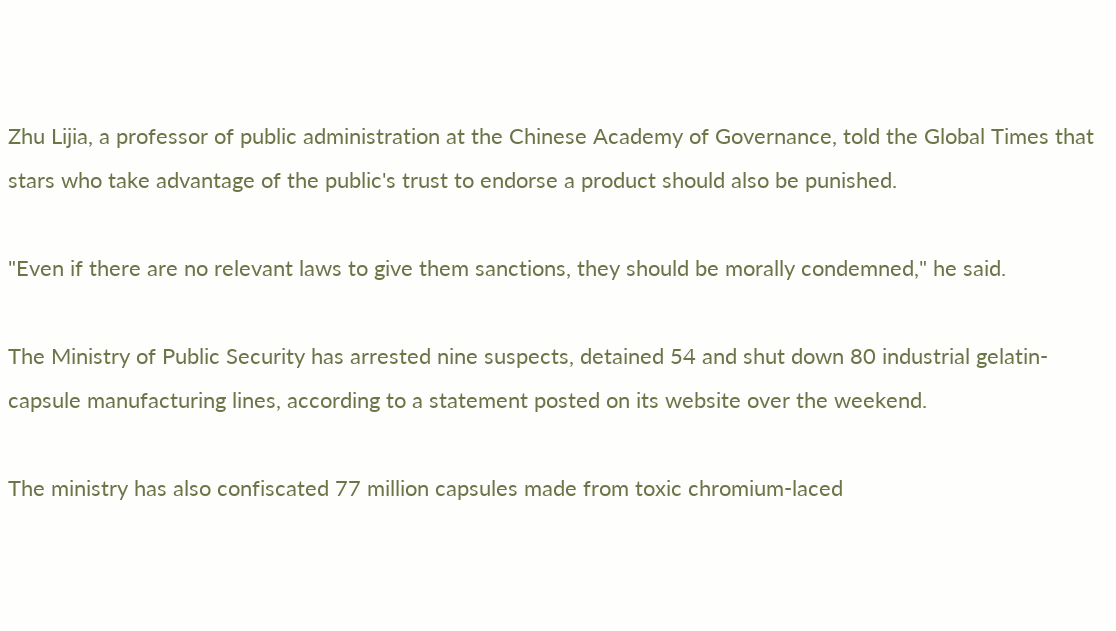Zhu Lijia, a professor of public administration at the Chinese Academy of Governance, told the Global Times that stars who take advantage of the public's trust to endorse a product should also be punished.

"Even if there are no relevant laws to give them sanctions, they should be morally condemned," he said.

The Ministry of Public Security has arrested nine suspects, detained 54 and shut down 80 industrial gelatin-capsule manufacturing lines, according to a statement posted on its website over the weekend.

The ministry has also confiscated 77 million capsules made from toxic chromium-laced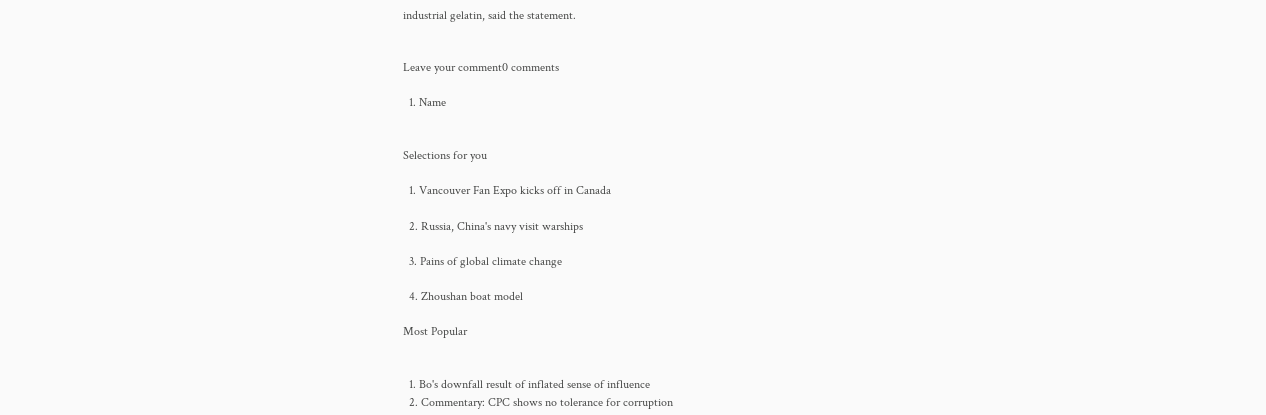industrial gelatin, said the statement.


Leave your comment0 comments

  1. Name


Selections for you

  1. Vancouver Fan Expo kicks off in Canada

  2. Russia, China's navy visit warships

  3. Pains of global climate change

  4. Zhoushan boat model

Most Popular


  1. Bo's downfall result of inflated sense of influence
  2. Commentary: CPC shows no tolerance for corruption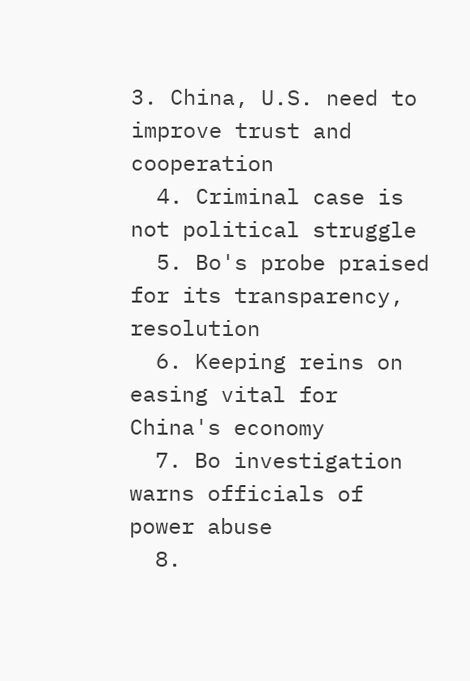3. China, U.S. need to improve trust and cooperation
  4. Criminal case is not political struggle
  5. Bo's probe praised for its transparency, resolution
  6. Keeping reins on easing vital for China's economy
  7. Bo investigation warns officials of power abuse
  8.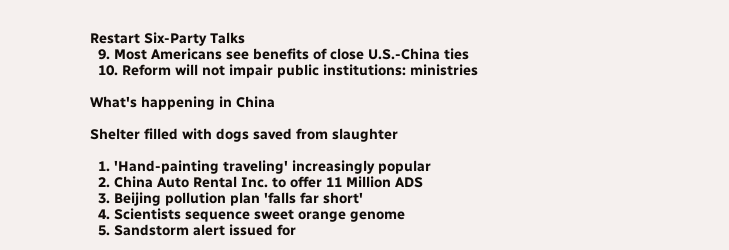Restart Six-Party Talks
  9. Most Americans see benefits of close U.S.-China ties
  10. Reform will not impair public institutions: ministries

What's happening in China

Shelter filled with dogs saved from slaughter

  1. 'Hand-painting traveling' increasingly popular
  2. China Auto Rental Inc. to offer 11 Million ADS
  3. Beijing pollution plan 'falls far short'
  4. Scientists sequence sweet orange genome
  5. Sandstorm alert issued for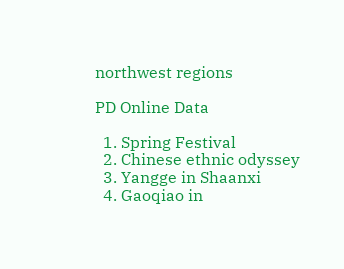northwest regions

PD Online Data

  1. Spring Festival
  2. Chinese ethnic odyssey
  3. Yangge in Shaanxi
  4. Gaoqiao in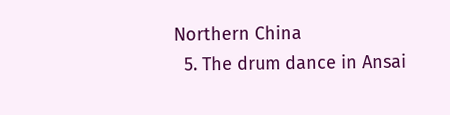Northern China
  5. The drum dance in Ansai